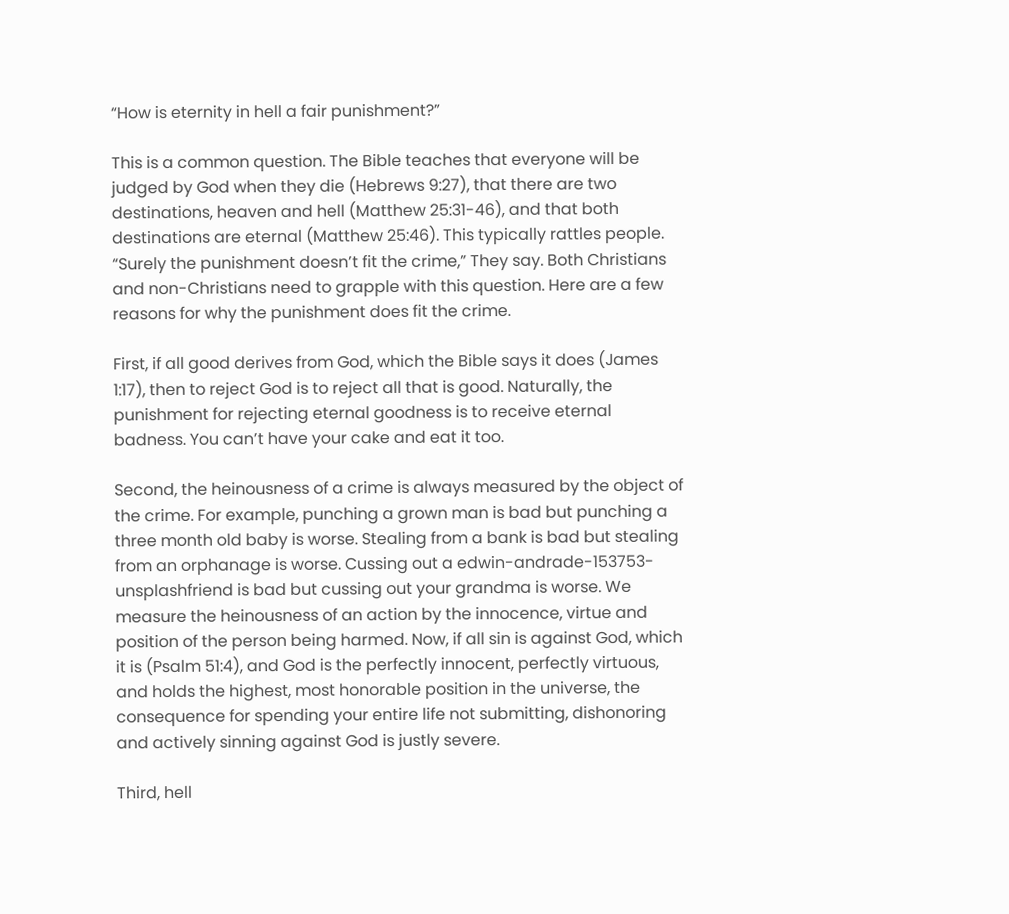“How is eternity in hell a fair punishment?”

This is a common question. The Bible teaches that everyone will be judged by God when they die (Hebrews 9:27), that there are two destinations, heaven and hell (Matthew 25:31-46), and that both destinations are eternal (Matthew 25:46). This typically rattles people. “Surely the punishment doesn’t fit the crime,” They say. Both Christians and non-Christians need to grapple with this question. Here are a few reasons for why the punishment does fit the crime.

First, if all good derives from God, which the Bible says it does (James 1:17), then to reject God is to reject all that is good. Naturally, the punishment for rejecting eternal goodness is to receive eternal badness. You can’t have your cake and eat it too.

Second, the heinousness of a crime is always measured by the object of the crime. For example, punching a grown man is bad but punching a three month old baby is worse. Stealing from a bank is bad but stealing from an orphanage is worse. Cussing out a edwin-andrade-153753-unsplashfriend is bad but cussing out your grandma is worse. We measure the heinousness of an action by the innocence, virtue and position of the person being harmed. Now, if all sin is against God, which it is (Psalm 51:4), and God is the perfectly innocent, perfectly virtuous, and holds the highest, most honorable position in the universe, the consequence for spending your entire life not submitting, dishonoring and actively sinning against God is justly severe.

Third, hell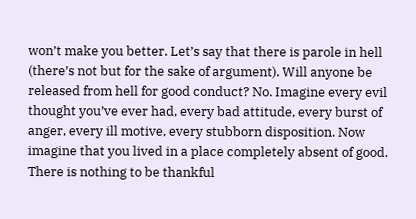won’t make you better. Let’s say that there is parole in hell (there’s not but for the sake of argument). Will anyone be released from hell for good conduct? No. Imagine every evil thought you’ve ever had, every bad attitude, every burst of anger, every ill motive, every stubborn disposition. Now imagine that you lived in a place completely absent of good. There is nothing to be thankful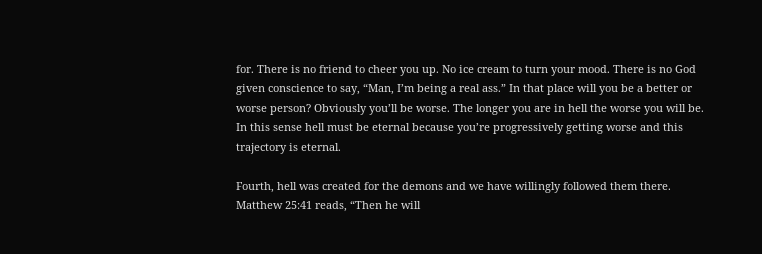for. There is no friend to cheer you up. No ice cream to turn your mood. There is no God given conscience to say, “Man, I’m being a real ass.” In that place will you be a better or worse person? Obviously you’ll be worse. The longer you are in hell the worse you will be. In this sense hell must be eternal because you’re progressively getting worse and this trajectory is eternal.

Fourth, hell was created for the demons and we have willingly followed them there. Matthew 25:41 reads, “Then he will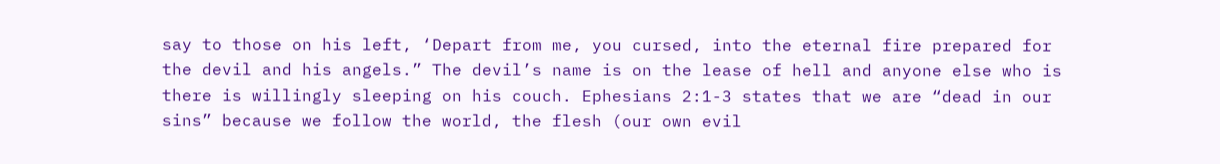say to those on his left, ‘Depart from me, you cursed, into the eternal fire prepared for the devil and his angels.” The devil’s name is on the lease of hell and anyone else who is there is willingly sleeping on his couch. Ephesians 2:1-3 states that we are “dead in our sins” because we follow the world, the flesh (our own evil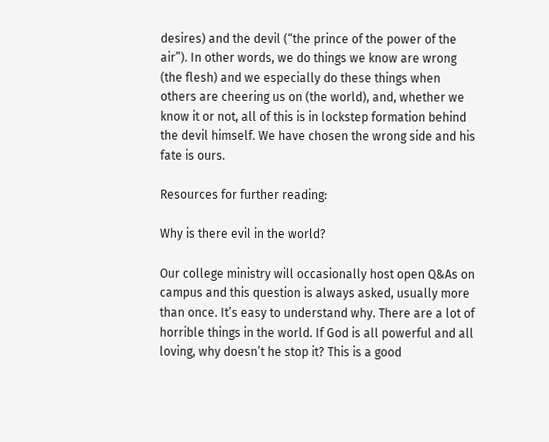desires) and the devil (“the prince of the power of the air”). In other words, we do things we know are wrong (the flesh) and we especially do these things when others are cheering us on (the world), and, whether we know it or not, all of this is in lockstep formation behind the devil himself. We have chosen the wrong side and his fate is ours.

Resources for further reading:

Why is there evil in the world?

Our college ministry will occasionally host open Q&As on campus and this question is always asked, usually more than once. It’s easy to understand why. There are a lot of horrible things in the world. If God is all powerful and all loving, why doesn’t he stop it? This is a good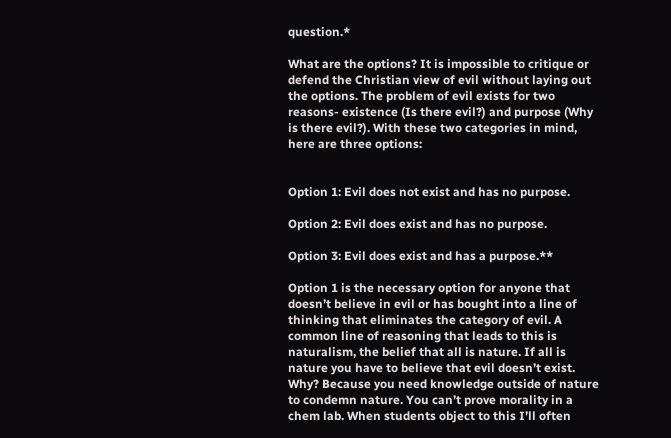question.*

What are the options? It is impossible to critique or defend the Christian view of evil without laying out the options. The problem of evil exists for two reasons- existence (Is there evil?) and purpose (Why is there evil?). With these two categories in mind, here are three options:


Option 1: Evil does not exist and has no purpose.

Option 2: Evil does exist and has no purpose.

Option 3: Evil does exist and has a purpose.**

Option 1 is the necessary option for anyone that doesn’t believe in evil or has bought into a line of thinking that eliminates the category of evil. A common line of reasoning that leads to this is naturalism, the belief that all is nature. If all is nature you have to believe that evil doesn’t exist. Why? Because you need knowledge outside of nature to condemn nature. You can’t prove morality in a chem lab. When students object to this I’ll often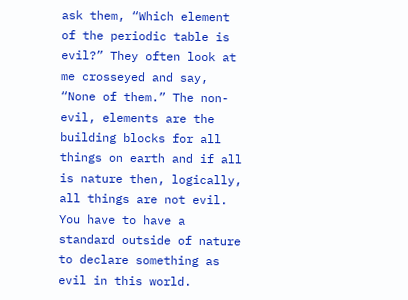ask them, “Which element of the periodic table is evil?” They often look at me crosseyed and say, “None of them.” The non-evil, elements are the building blocks for all things on earth and if all is nature then, logically, all things are not evil. You have to have a standard outside of nature to declare something as evil in this world.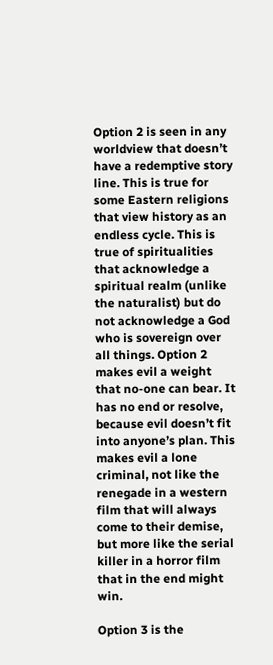Option 2 is seen in any worldview that doesn’t have a redemptive story line. This is true for some Eastern religions that view history as an endless cycle. This is true of spiritualities that acknowledge a spiritual realm (unlike the naturalist) but do not acknowledge a God who is sovereign over all things. Option 2 makes evil a weight that no-one can bear. It has no end or resolve, because evil doesn’t fit into anyone’s plan. This makes evil a lone criminal, not like the renegade in a western film that will always come to their demise, but more like the serial killer in a horror film that in the end might win.

Option 3 is the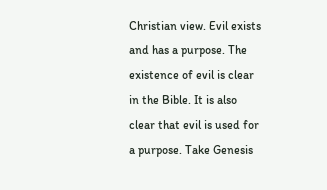Christian view. Evil exists and has a purpose. The existence of evil is clear in the Bible. It is also clear that evil is used for a purpose. Take Genesis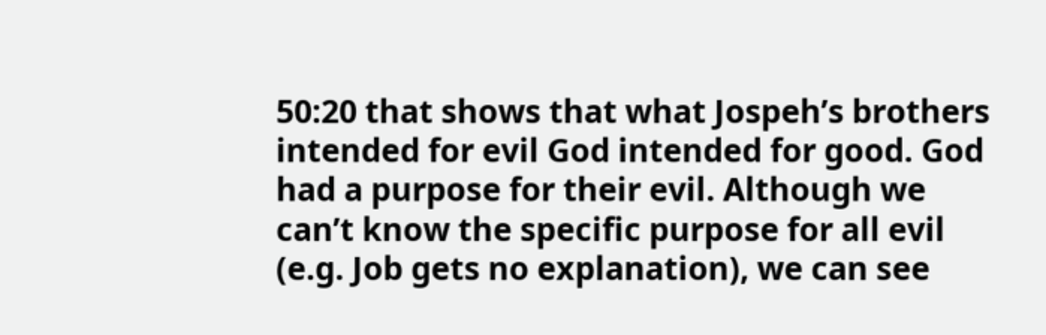50:20 that shows that what Jospeh’s brothers intended for evil God intended for good. God had a purpose for their evil. Although we can’t know the specific purpose for all evil (e.g. Job gets no explanation), we can see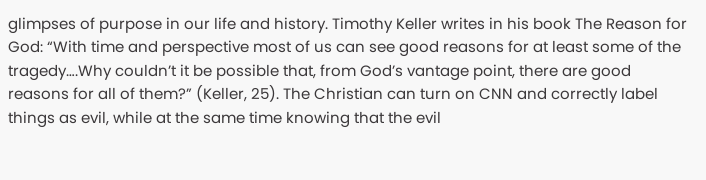glimpses of purpose in our life and history. Timothy Keller writes in his book The Reason for God: “With time and perspective most of us can see good reasons for at least some of the tragedy….Why couldn’t it be possible that, from God’s vantage point, there are good reasons for all of them?” (Keller, 25). The Christian can turn on CNN and correctly label things as evil, while at the same time knowing that the evil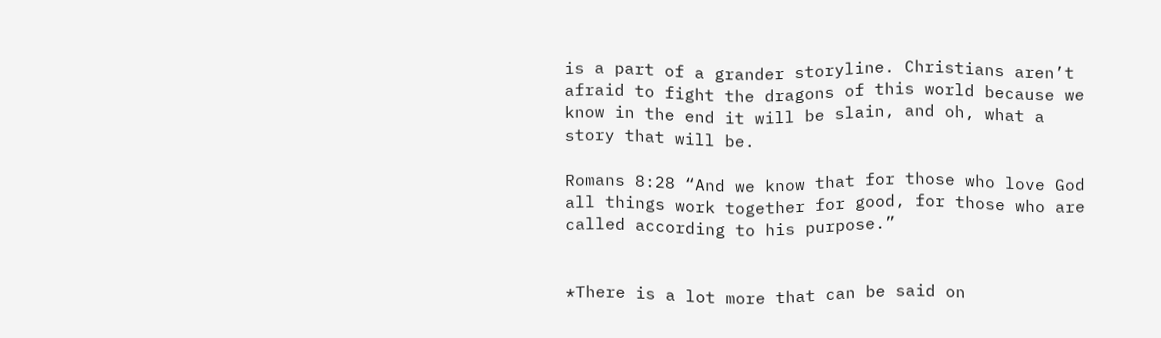is a part of a grander storyline. Christians aren’t afraid to fight the dragons of this world because we know in the end it will be slain, and oh, what a story that will be.

Romans 8:28 “And we know that for those who love God all things work together for good, for those who are called according to his purpose.”


*There is a lot more that can be said on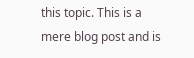this topic. This is a mere blog post and is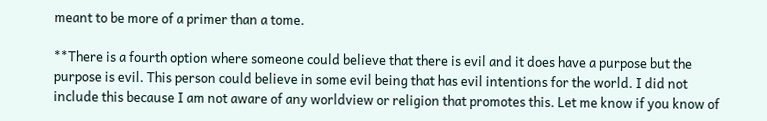meant to be more of a primer than a tome.

**There is a fourth option where someone could believe that there is evil and it does have a purpose but the purpose is evil. This person could believe in some evil being that has evil intentions for the world. I did not include this because I am not aware of any worldview or religion that promotes this. Let me know if you know of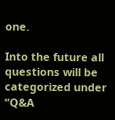one.

Into the future all questions will be categorized under “Q&A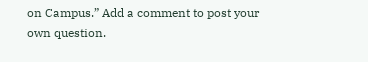on Campus.” Add a comment to post your own question.